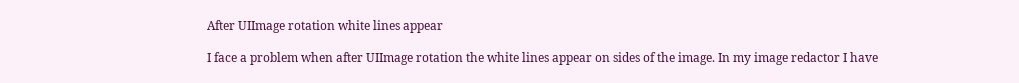After UIImage rotation white lines appear

I face a problem when after UIImage rotation the white lines appear on sides of the image. In my image redactor I have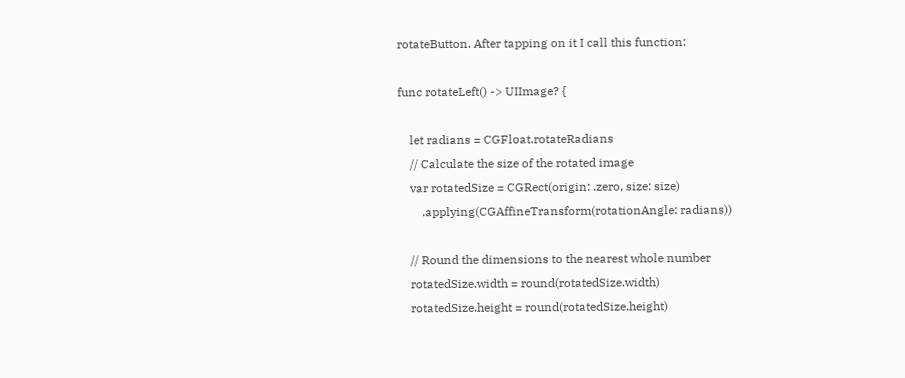rotateButton. After tapping on it I call this function:

func rotateLeft() -> UIImage? {

    let radians = CGFloat.rotateRadians
    // Calculate the size of the rotated image
    var rotatedSize = CGRect(origin: .zero, size: size)
        .applying(CGAffineTransform(rotationAngle: radians))

    // Round the dimensions to the nearest whole number
    rotatedSize.width = round(rotatedSize.width)
    rotatedSize.height = round(rotatedSize.height)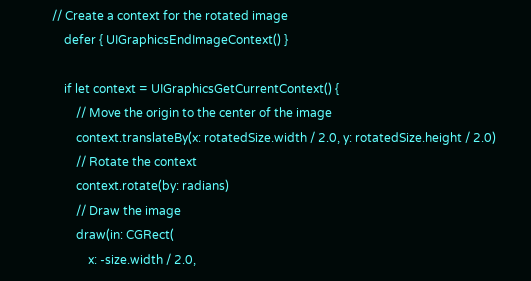// Create a context for the rotated image
    defer { UIGraphicsEndImageContext() }

    if let context = UIGraphicsGetCurrentContext() {
        // Move the origin to the center of the image
        context.translateBy(x: rotatedSize.width / 2.0, y: rotatedSize.height / 2.0)
        // Rotate the context
        context.rotate(by: radians)
        // Draw the image
        draw(in: CGRect(
            x: -size.width / 2.0,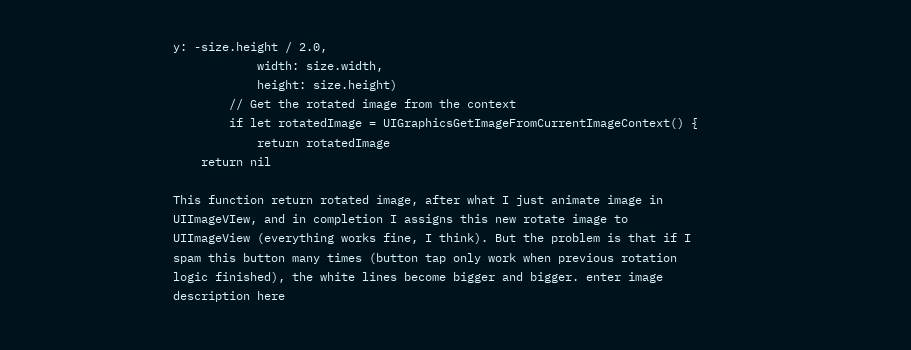y: -size.height / 2.0,
            width: size.width,
            height: size.height)
        // Get the rotated image from the context
        if let rotatedImage = UIGraphicsGetImageFromCurrentImageContext() {
            return rotatedImage
    return nil

This function return rotated image, after what I just animate image in UIImageVIew, and in completion I assigns this new rotate image to UIImageView (everything works fine, I think). But the problem is that if I spam this button many times (button tap only work when previous rotation logic finished), the white lines become bigger and bigger. enter image description here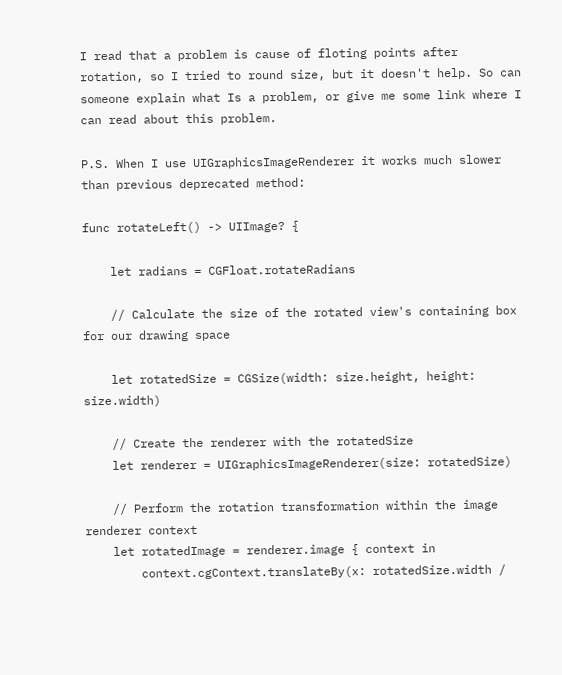I read that a problem is cause of floting points after rotation, so I tried to round size, but it doesn't help. So can someone explain what Is a problem, or give me some link where I can read about this problem.

P.S. When I use UIGraphicsImageRenderer it works much slower than previous deprecated method:

func rotateLeft() -> UIImage? {

    let radians = CGFloat.rotateRadians

    // Calculate the size of the rotated view's containing box for our drawing space

    let rotatedSize = CGSize(width: size.height, height: size.width)

    // Create the renderer with the rotatedSize
    let renderer = UIGraphicsImageRenderer(size: rotatedSize)

    // Perform the rotation transformation within the image renderer context
    let rotatedImage = renderer.image { context in
        context.cgContext.translateBy(x: rotatedSize.width /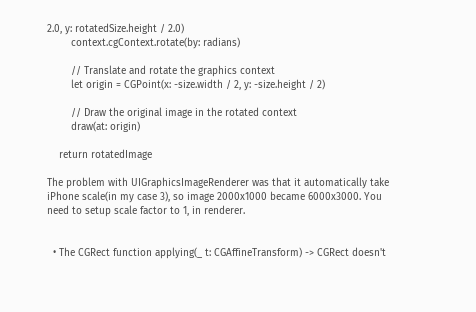2.0, y: rotatedSize.height / 2.0)
        context.cgContext.rotate(by: radians)

        // Translate and rotate the graphics context
        let origin = CGPoint(x: -size.width / 2, y: -size.height / 2)

        // Draw the original image in the rotated context
        draw(at: origin)

    return rotatedImage

The problem with UIGraphicsImageRenderer was that it automatically take iPhone scale(in my case 3), so image 2000x1000 became 6000x3000. You need to setup scale factor to 1, in renderer.


  • The CGRect function applying(_ t: CGAffineTransform) -> CGRect doesn't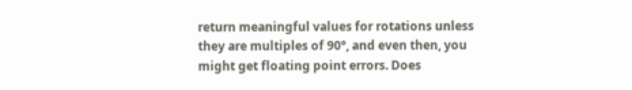return meaningful values for rotations unless they are multiples of 90°, and even then, you might get floating point errors. Does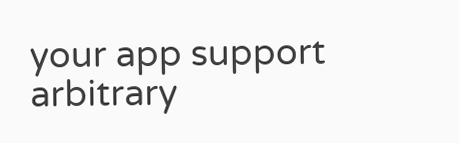your app support arbitrary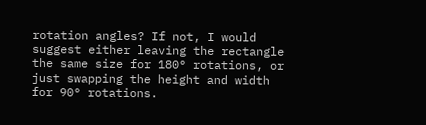rotation angles? If not, I would suggest either leaving the rectangle the same size for 180° rotations, or just swapping the height and width for 90° rotations.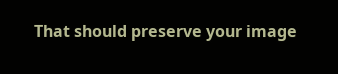That should preserve your image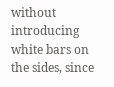without introducing white bars on the sides, since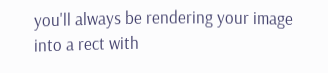you'll always be rendering your image into a rect with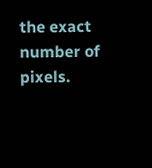the exact number of pixels.